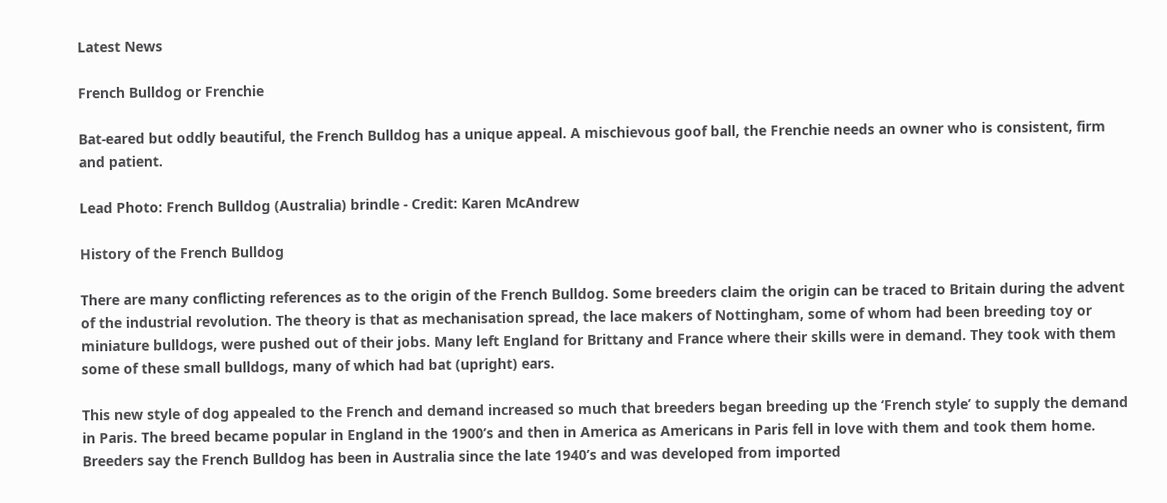Latest News

French Bulldog or Frenchie

Bat-eared but oddly beautiful, the French Bulldog has a unique appeal. A mischievous goof ball, the Frenchie needs an owner who is consistent, firm and patient.

Lead Photo: French Bulldog (Australia) brindle - Credit: Karen McAndrew

History of the French Bulldog

There are many conflicting references as to the origin of the French Bulldog. Some breeders claim the origin can be traced to Britain during the advent of the industrial revolution. The theory is that as mechanisation spread, the lace makers of Nottingham, some of whom had been breeding toy or miniature bulldogs, were pushed out of their jobs. Many left England for Brittany and France where their skills were in demand. They took with them some of these small bulldogs, many of which had bat (upright) ears.

This new style of dog appealed to the French and demand increased so much that breeders began breeding up the ‘French style’ to supply the demand in Paris. The breed became popular in England in the 1900’s and then in America as Americans in Paris fell in love with them and took them home. Breeders say the French Bulldog has been in Australia since the late 1940’s and was developed from imported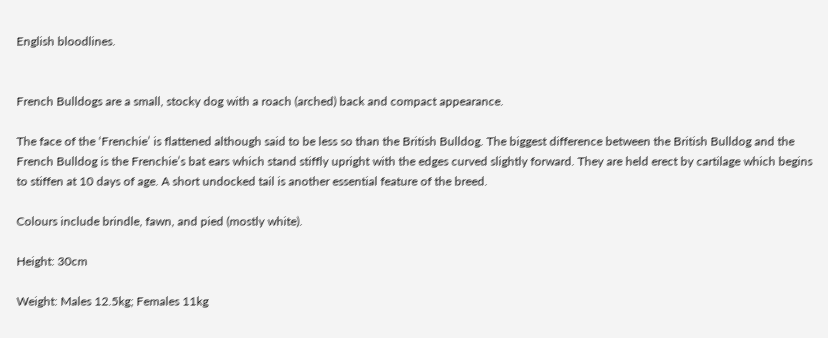English bloodlines.


French Bulldogs are a small, stocky dog with a roach (arched) back and compact appearance.

The face of the ‘Frenchie’ is flattened although said to be less so than the British Bulldog. The biggest difference between the British Bulldog and the French Bulldog is the Frenchie’s bat ears which stand stiffly upright with the edges curved slightly forward. They are held erect by cartilage which begins to stiffen at 10 days of age. A short undocked tail is another essential feature of the breed.

Colours include brindle, fawn, and pied (mostly white).

Height: 30cm

Weight: Males 12.5kg; Females 11kg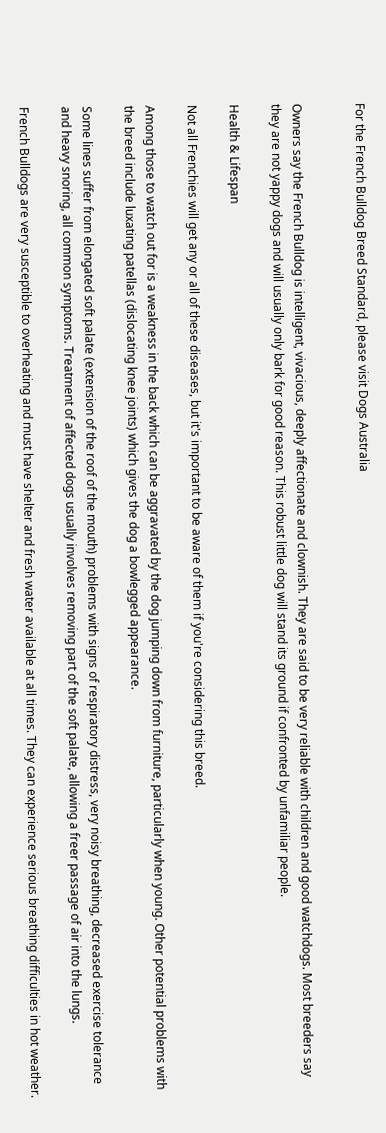For the French Bulldog Breed Standard, please visit Dogs Australia


Owners say the French Bulldog is intelligent, vivacious, deeply affectionate and clownish. They are said to be very reliable with children and good watchdogs. Most breeders say they are not yappy dogs and will usually only bark for good reason. This robust little dog will stand its ground if confronted by unfamiliar people.

Health & Lifespan

Not all Frenchies will get any or all of these diseases, but it's important to be aware of them if you're considering this breed.

Among those to watch out for is a weakness in the back which can be aggravated by the dog jumping down from furniture, particularly when young. Other potential problems with the breed include luxating patellas (dislocating knee joints) which gives the dog a bowlegged appearance.

Some lines suffer from elongated soft palate (extension of the roof of the mouth) problems with signs of respiratory distress, very noisy breathing, decreased exercise tolerance and heavy snoring, all common symptoms. Treatment of affected dogs usually involves removing part of the soft palate, allowing a freer passage of air into the lungs.

French Bulldogs are very susceptible to overheating and must have shelter and fresh water available at all times. They can experience serious breathing difficulties in hot weather.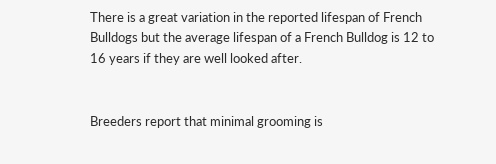There is a great variation in the reported lifespan of French Bulldogs but the average lifespan of a French Bulldog is 12 to 16 years if they are well looked after.


Breeders report that minimal grooming is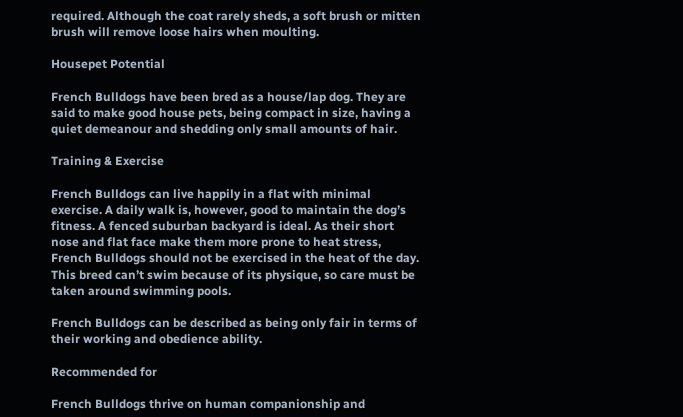required. Although the coat rarely sheds, a soft brush or mitten brush will remove loose hairs when moulting.

Housepet Potential

French Bulldogs have been bred as a house/lap dog. They are said to make good house pets, being compact in size, having a quiet demeanour and shedding only small amounts of hair.

Training & Exercise

French Bulldogs can live happily in a flat with minimal exercise. A daily walk is, however, good to maintain the dog’s fitness. A fenced suburban backyard is ideal. As their short nose and flat face make them more prone to heat stress, French Bulldogs should not be exercised in the heat of the day. This breed can’t swim because of its physique, so care must be taken around swimming pools.

French Bulldogs can be described as being only fair in terms of their working and obedience ability.

Recommended for

French Bulldogs thrive on human companionship and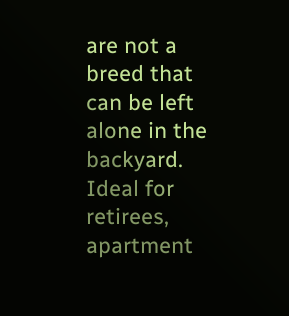are not a breed that can be left alone in the backyard. Ideal for retirees, apartment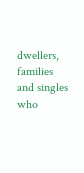dwellers, families and singles who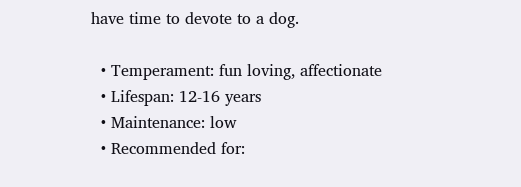have time to devote to a dog.

  • Temperament: fun loving, affectionate
  • Lifespan: 12-16 years
  • Maintenance: low
  • Recommended for: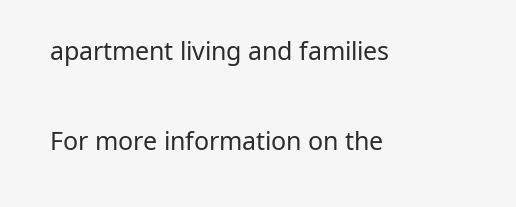apartment living and families

For more information on the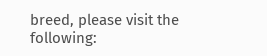breed, please visit the following: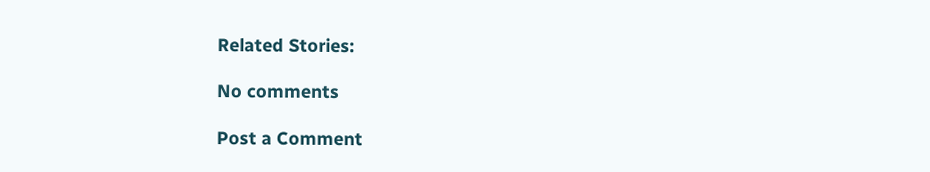Related Stories:

No comments

Post a Comment